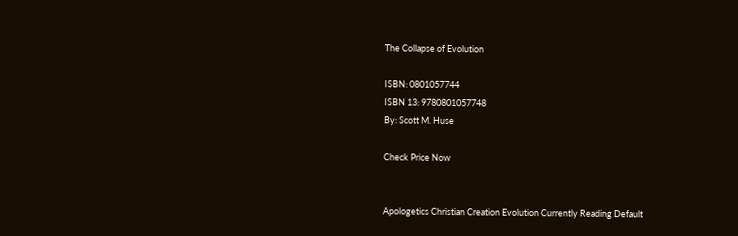The Collapse of Evolution

ISBN: 0801057744
ISBN 13: 9780801057748
By: Scott M. Huse

Check Price Now


Apologetics Christian Creation Evolution Currently Reading Default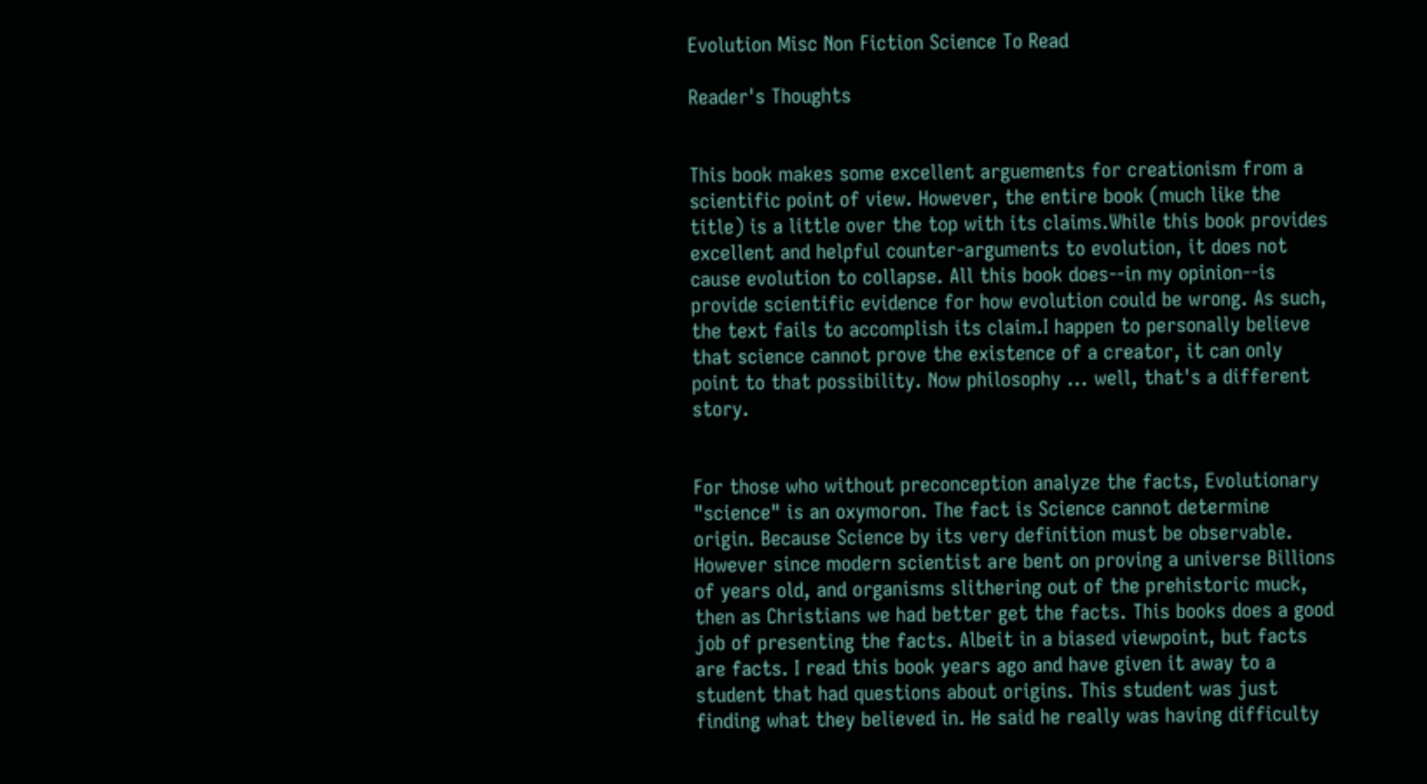Evolution Misc Non Fiction Science To Read

Reader's Thoughts


This book makes some excellent arguements for creationism from a scientific point of view. However, the entire book (much like the title) is a little over the top with its claims.While this book provides excellent and helpful counter-arguments to evolution, it does not cause evolution to collapse. All this book does--in my opinion--is provide scientific evidence for how evolution could be wrong. As such, the text fails to accomplish its claim.I happen to personally believe that science cannot prove the existence of a creator, it can only point to that possibility. Now philosophy ... well, that's a different story.


For those who without preconception analyze the facts, Evolutionary "science" is an oxymoron. The fact is Science cannot determine origin. Because Science by its very definition must be observable. However since modern scientist are bent on proving a universe Billions of years old, and organisms slithering out of the prehistoric muck, then as Christians we had better get the facts. This books does a good job of presenting the facts. Albeit in a biased viewpoint, but facts are facts. I read this book years ago and have given it away to a student that had questions about origins. This student was just finding what they believed in. He said he really was having difficulty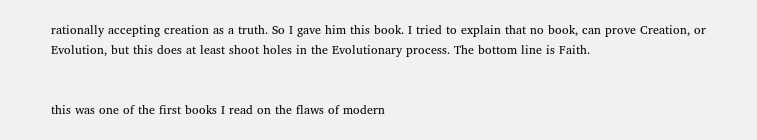rationally accepting creation as a truth. So I gave him this book. I tried to explain that no book, can prove Creation, or Evolution, but this does at least shoot holes in the Evolutionary process. The bottom line is Faith.


this was one of the first books I read on the flaws of modern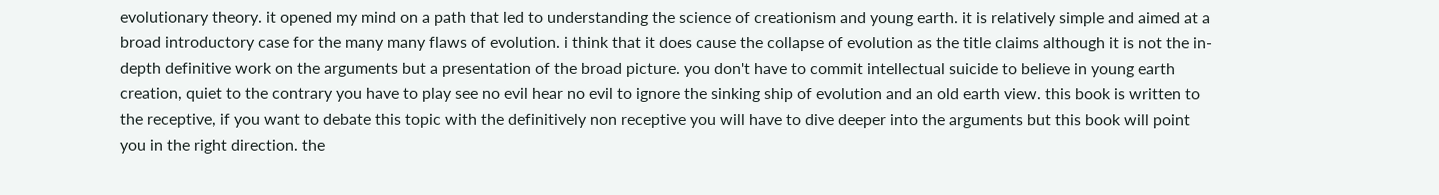evolutionary theory. it opened my mind on a path that led to understanding the science of creationism and young earth. it is relatively simple and aimed at a broad introductory case for the many many flaws of evolution. i think that it does cause the collapse of evolution as the title claims although it is not the in-depth definitive work on the arguments but a presentation of the broad picture. you don't have to commit intellectual suicide to believe in young earth creation, quiet to the contrary you have to play see no evil hear no evil to ignore the sinking ship of evolution and an old earth view. this book is written to the receptive, if you want to debate this topic with the definitively non receptive you will have to dive deeper into the arguments but this book will point you in the right direction. the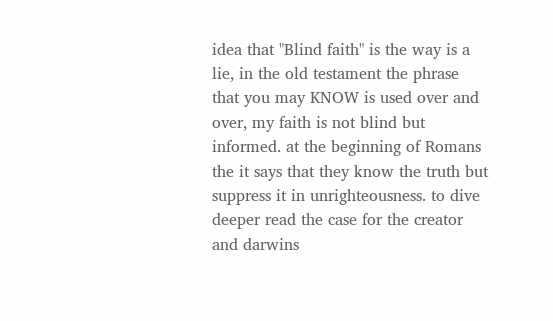idea that "Blind faith" is the way is a lie, in the old testament the phrase that you may KNOW is used over and over, my faith is not blind but informed. at the beginning of Romans the it says that they know the truth but suppress it in unrighteousness. to dive deeper read the case for the creator and darwins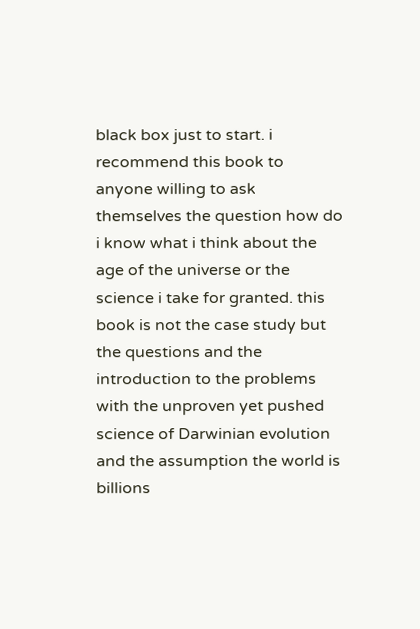black box just to start. i recommend this book to anyone willing to ask themselves the question how do i know what i think about the age of the universe or the science i take for granted. this book is not the case study but the questions and the introduction to the problems with the unproven yet pushed science of Darwinian evolution and the assumption the world is billions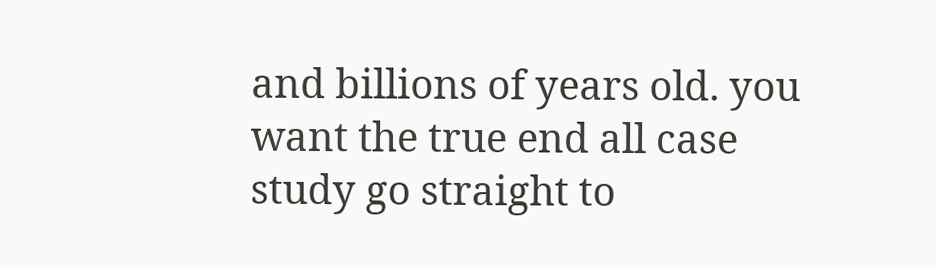and billions of years old. you want the true end all case study go straight to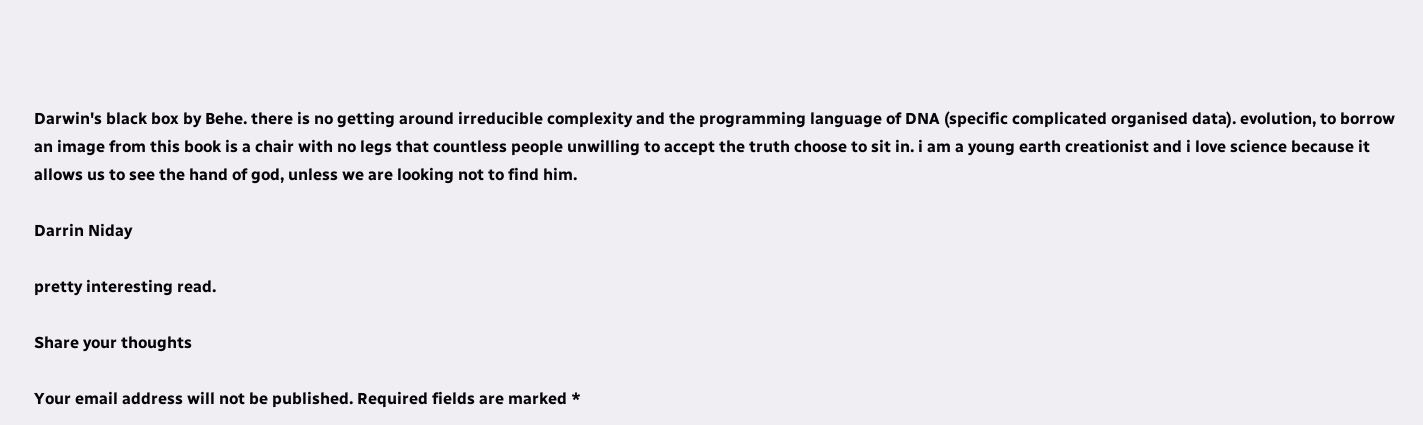Darwin's black box by Behe. there is no getting around irreducible complexity and the programming language of DNA (specific complicated organised data). evolution, to borrow an image from this book is a chair with no legs that countless people unwilling to accept the truth choose to sit in. i am a young earth creationist and i love science because it allows us to see the hand of god, unless we are looking not to find him.

Darrin Niday

pretty interesting read.

Share your thoughts

Your email address will not be published. Required fields are marked *